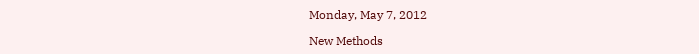Monday, May 7, 2012

New Methods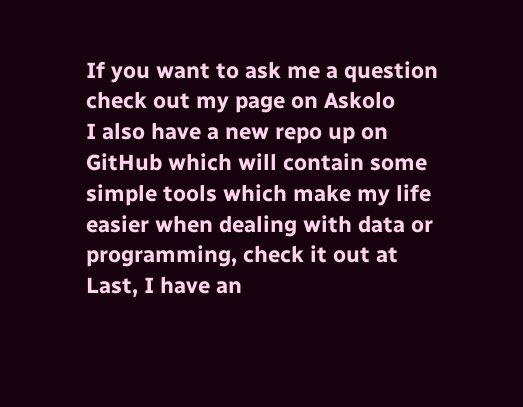If you want to ask me a question check out my page on Askolo
I also have a new repo up on GitHub which will contain some simple tools which make my life easier when dealing with data or programming, check it out at
Last, I have an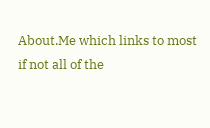About.Me which links to most if not all of the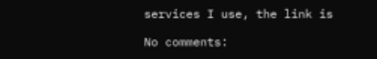services I use, the link is

No comments: